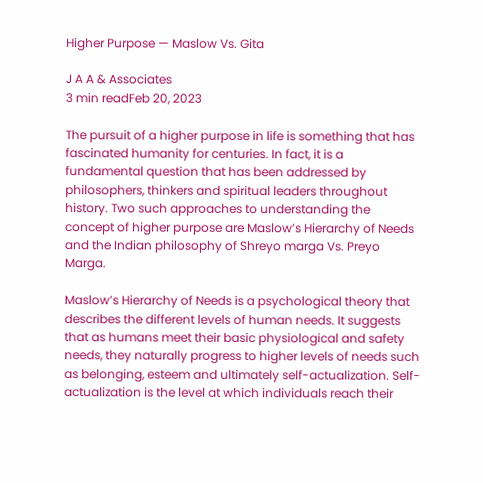Higher Purpose — Maslow Vs. Gita

J A A & Associates
3 min readFeb 20, 2023

The pursuit of a higher purpose in life is something that has fascinated humanity for centuries. In fact, it is a fundamental question that has been addressed by philosophers, thinkers and spiritual leaders throughout history. Two such approaches to understanding the concept of higher purpose are Maslow’s Hierarchy of Needs and the Indian philosophy of Shreyo marga Vs. Preyo Marga.

Maslow’s Hierarchy of Needs is a psychological theory that describes the different levels of human needs. It suggests that as humans meet their basic physiological and safety needs, they naturally progress to higher levels of needs such as belonging, esteem and ultimately self-actualization. Self-actualization is the level at which individuals reach their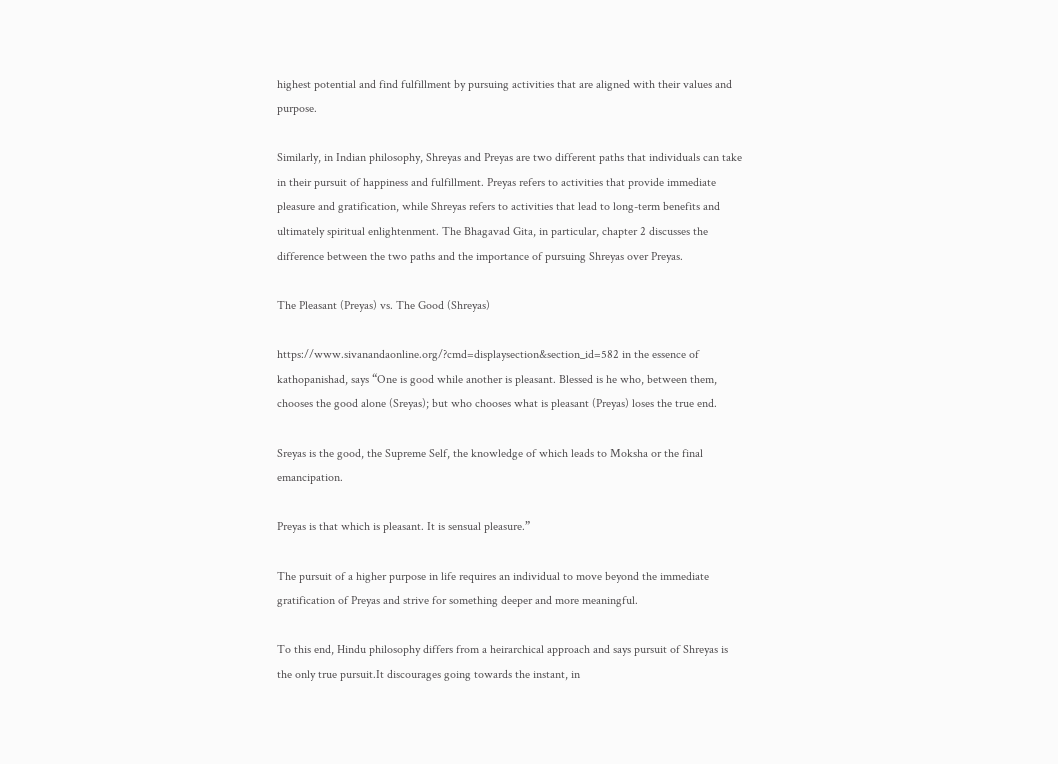highest potential and find fulfillment by pursuing activities that are aligned with their values and purpose.

Similarly, in Indian philosophy, Shreyas and Preyas are two different paths that individuals can take in their pursuit of happiness and fulfillment. Preyas refers to activities that provide immediate pleasure and gratification, while Shreyas refers to activities that lead to long-term benefits and ultimately spiritual enlightenment. The Bhagavad Gita, in particular, chapter 2 discusses the difference between the two paths and the importance of pursuing Shreyas over Preyas.

The Pleasant (Preyas) vs. The Good (Shreyas)

https://www.sivanandaonline.org/?cmd=displaysection&section_id=582 in the essence of kathopanishad, says “One is good while another is pleasant. Blessed is he who, between them, chooses the good alone (Sreyas); but who chooses what is pleasant (Preyas) loses the true end.

Sreyas is the good, the Supreme Self, the knowledge of which leads to Moksha or the final emancipation.

Preyas is that which is pleasant. It is sensual pleasure.”

The pursuit of a higher purpose in life requires an individual to move beyond the immediate gratification of Preyas and strive for something deeper and more meaningful.

To this end, Hindu philosophy differs from a heirarchical approach and says pursuit of Shreyas is the only true pursuit.It discourages going towards the instant, in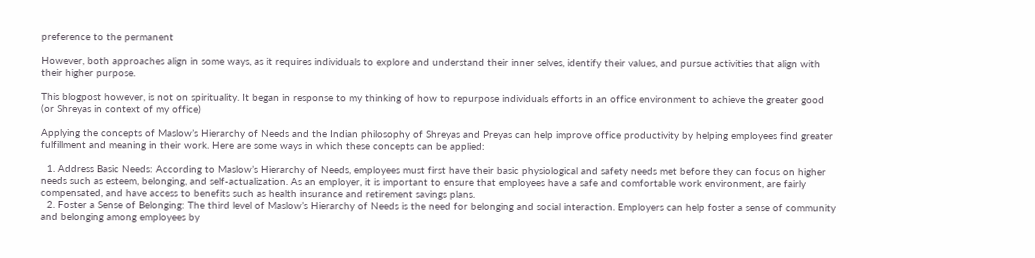preference to the permanent

However, both approaches align in some ways, as it requires individuals to explore and understand their inner selves, identify their values, and pursue activities that align with their higher purpose.

This blogpost however, is not on spirituality. It began in response to my thinking of how to repurpose individuals efforts in an office environment to achieve the greater good (or Shreyas in context of my office)

Applying the concepts of Maslow’s Hierarchy of Needs and the Indian philosophy of Shreyas and Preyas can help improve office productivity by helping employees find greater fulfillment and meaning in their work. Here are some ways in which these concepts can be applied:

  1. Address Basic Needs: According to Maslow’s Hierarchy of Needs, employees must first have their basic physiological and safety needs met before they can focus on higher needs such as esteem, belonging, and self-actualization. As an employer, it is important to ensure that employees have a safe and comfortable work environment, are fairly compensated, and have access to benefits such as health insurance and retirement savings plans.
  2. Foster a Sense of Belonging: The third level of Maslow’s Hierarchy of Needs is the need for belonging and social interaction. Employers can help foster a sense of community and belonging among employees by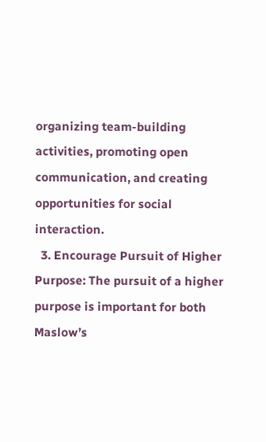organizing team-building activities, promoting open communication, and creating opportunities for social interaction.
  3. Encourage Pursuit of Higher Purpose: The pursuit of a higher purpose is important for both Maslow’s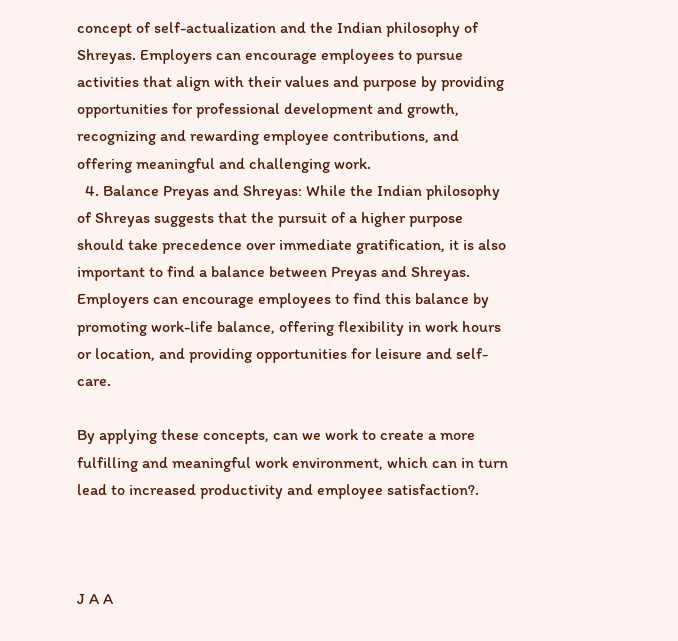concept of self-actualization and the Indian philosophy of Shreyas. Employers can encourage employees to pursue activities that align with their values and purpose by providing opportunities for professional development and growth, recognizing and rewarding employee contributions, and offering meaningful and challenging work.
  4. Balance Preyas and Shreyas: While the Indian philosophy of Shreyas suggests that the pursuit of a higher purpose should take precedence over immediate gratification, it is also important to find a balance between Preyas and Shreyas. Employers can encourage employees to find this balance by promoting work-life balance, offering flexibility in work hours or location, and providing opportunities for leisure and self-care.

By applying these concepts, can we work to create a more fulfilling and meaningful work environment, which can in turn lead to increased productivity and employee satisfaction?.



J A A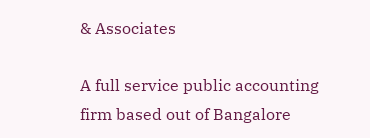& Associates

A full service public accounting firm based out of Bangalore